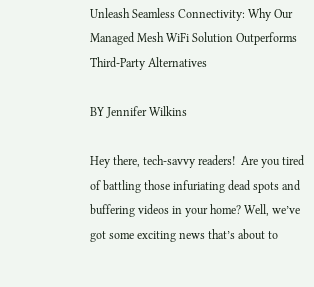Unleash Seamless Connectivity: Why Our Managed Mesh WiFi Solution Outperforms Third-Party Alternatives

BY Jennifer Wilkins

Hey there, tech-savvy readers!  Are you tired of battling those infuriating dead spots and buffering videos in your home? Well, we’ve got some exciting news that’s about to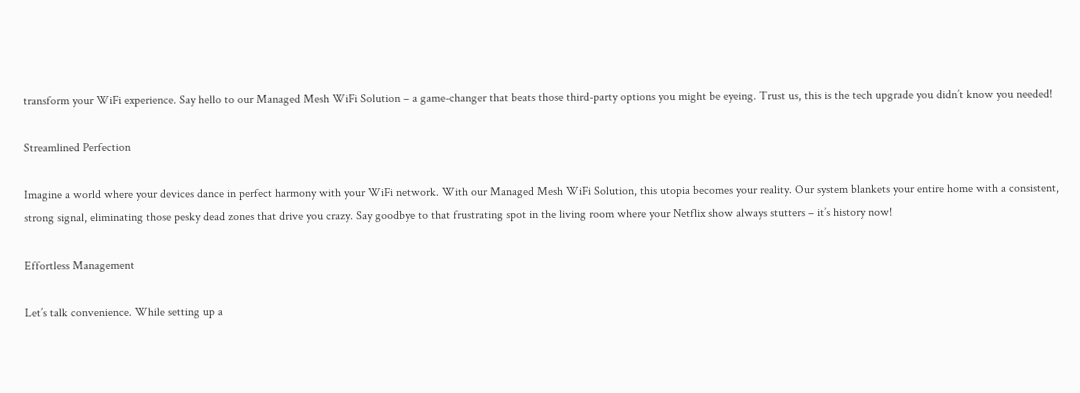transform your WiFi experience. Say hello to our Managed Mesh WiFi Solution – a game-changer that beats those third-party options you might be eyeing. Trust us, this is the tech upgrade you didn’t know you needed!

Streamlined Perfection

Imagine a world where your devices dance in perfect harmony with your WiFi network. With our Managed Mesh WiFi Solution, this utopia becomes your reality. Our system blankets your entire home with a consistent, strong signal, eliminating those pesky dead zones that drive you crazy. Say goodbye to that frustrating spot in the living room where your Netflix show always stutters – it’s history now!

Effortless Management

Let’s talk convenience. While setting up a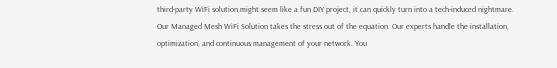third-party WiFi solution might seem like a fun DIY project, it can quickly turn into a tech-induced nightmare. Our Managed Mesh WiFi Solution takes the stress out of the equation. Our experts handle the installation, optimization, and continuous management of your network. You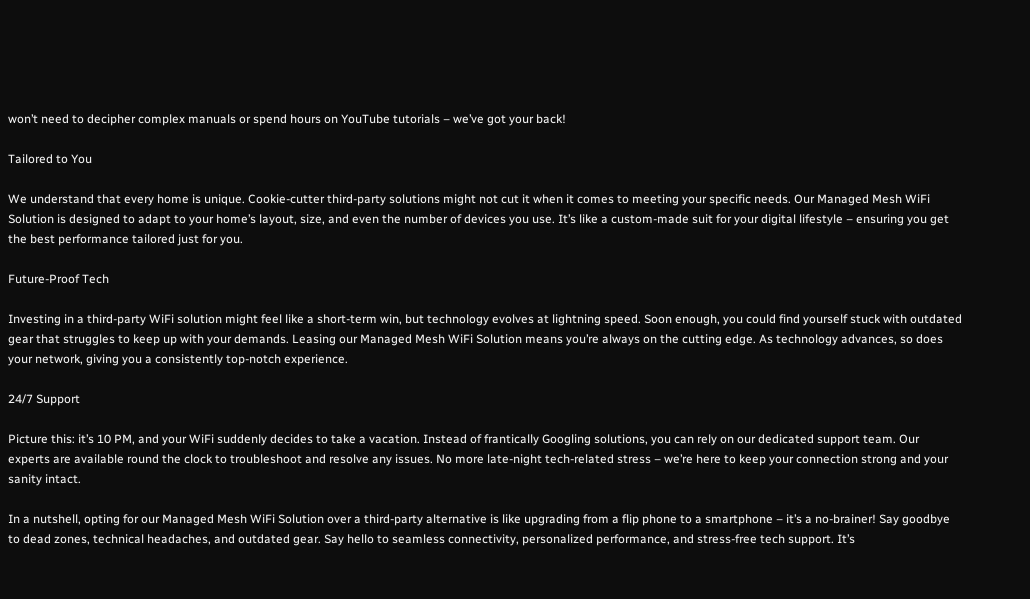won’t need to decipher complex manuals or spend hours on YouTube tutorials – we’ve got your back!

Tailored to You

We understand that every home is unique. Cookie-cutter third-party solutions might not cut it when it comes to meeting your specific needs. Our Managed Mesh WiFi Solution is designed to adapt to your home’s layout, size, and even the number of devices you use. It’s like a custom-made suit for your digital lifestyle – ensuring you get the best performance tailored just for you.

Future-Proof Tech

Investing in a third-party WiFi solution might feel like a short-term win, but technology evolves at lightning speed. Soon enough, you could find yourself stuck with outdated gear that struggles to keep up with your demands. Leasing our Managed Mesh WiFi Solution means you’re always on the cutting edge. As technology advances, so does your network, giving you a consistently top-notch experience.

24/7 Support

Picture this: it’s 10 PM, and your WiFi suddenly decides to take a vacation. Instead of frantically Googling solutions, you can rely on our dedicated support team. Our experts are available round the clock to troubleshoot and resolve any issues. No more late-night tech-related stress – we’re here to keep your connection strong and your sanity intact.

In a nutshell, opting for our Managed Mesh WiFi Solution over a third-party alternative is like upgrading from a flip phone to a smartphone – it’s a no-brainer! Say goodbye to dead zones, technical headaches, and outdated gear. Say hello to seamless connectivity, personalized performance, and stress-free tech support. It’s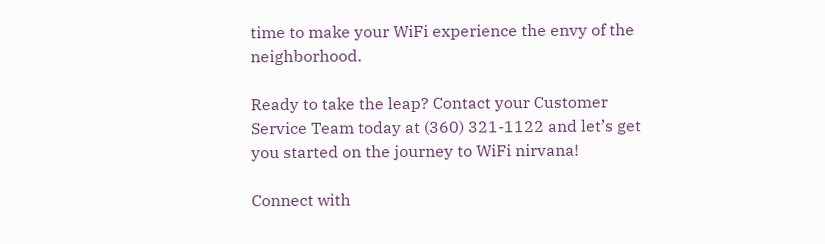time to make your WiFi experience the envy of the neighborhood.

Ready to take the leap? Contact your Customer Service Team today at (360) 321-1122 and let’s get you started on the journey to WiFi nirvana!

Connect with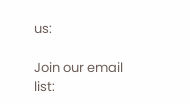us:

Join our email list: